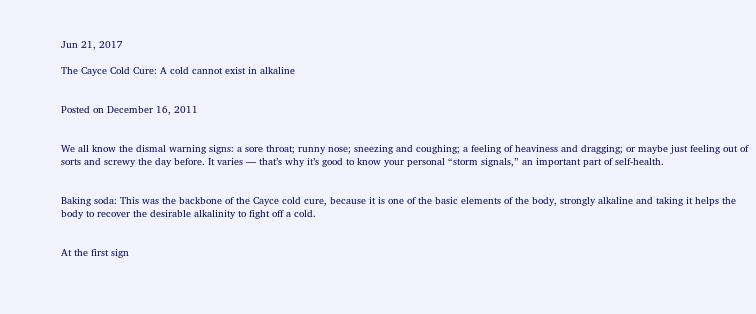Jun 21, 2017

The Cayce Cold Cure: A cold cannot exist in alkaline


Posted on December 16, 2011


We all know the dismal warning signs: a sore throat; runny nose; sneezing and coughing; a feeling of heaviness and dragging; or maybe just feeling out of sorts and screwy the day before. It varies — that’s why it’s good to know your personal “storm signals,” an important part of self-health.


Baking soda: This was the backbone of the Cayce cold cure, because it is one of the basic elements of the body, strongly alkaline and taking it helps the body to recover the desirable alkalinity to fight off a cold.


At the first sign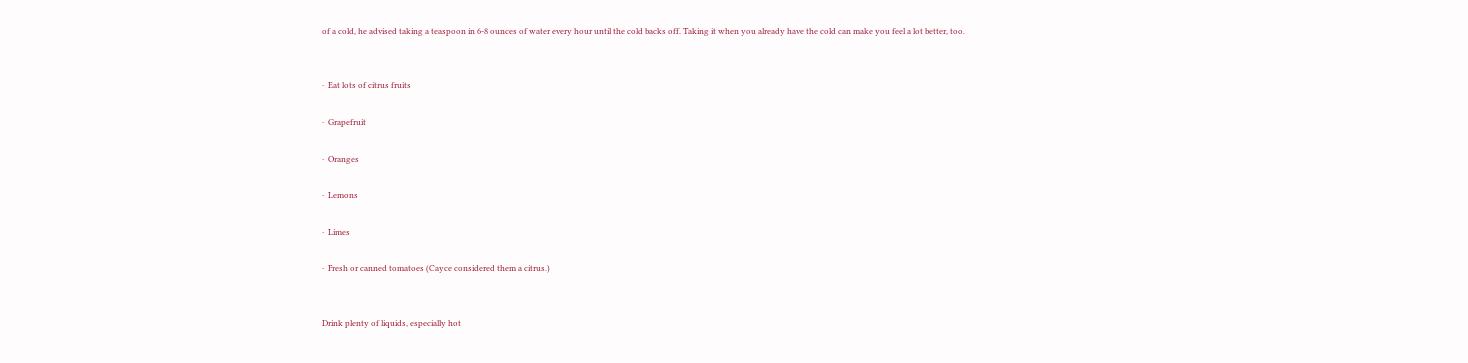of a cold, he advised taking a teaspoon in 6-8 ounces of water every hour until the cold backs off. Taking it when you already have the cold can make you feel a lot better, too.


·  Eat lots of citrus fruits

·  Grapefruit

·  Oranges

·  Lemons

·  Limes

·  Fresh or canned tomatoes (Cayce considered them a citrus.)


Drink plenty of liquids, especially hot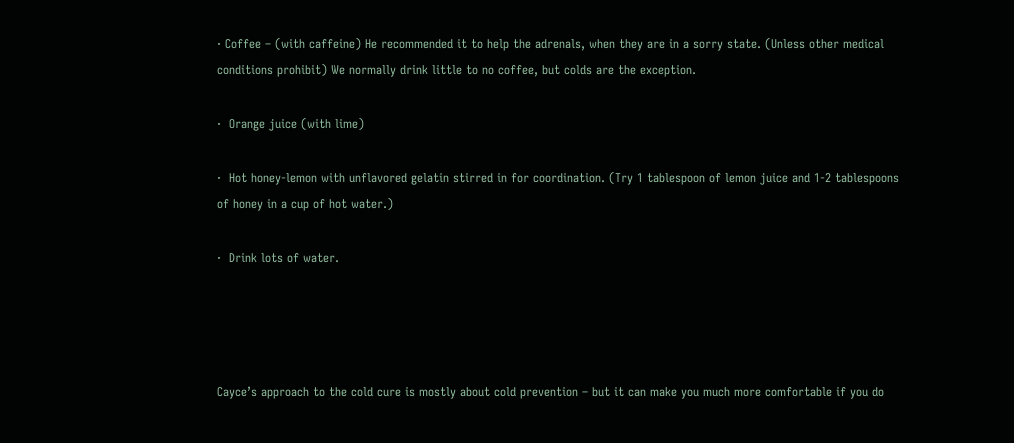· Coffee – (with caffeine) He recommended it to help the adrenals, when they are in a sorry state. (Unless other medical conditions prohibit) We normally drink little to no coffee, but colds are the exception.

·  Orange juice (with lime)

·  Hot honey-lemon with unflavored gelatin stirred in for coordination. (Try 1 tablespoon of lemon juice and 1-2 tablespoons of honey in a cup of hot water.)

·  Drink lots of water.




Cayce’s approach to the cold cure is mostly about cold prevention – but it can make you much more comfortable if you do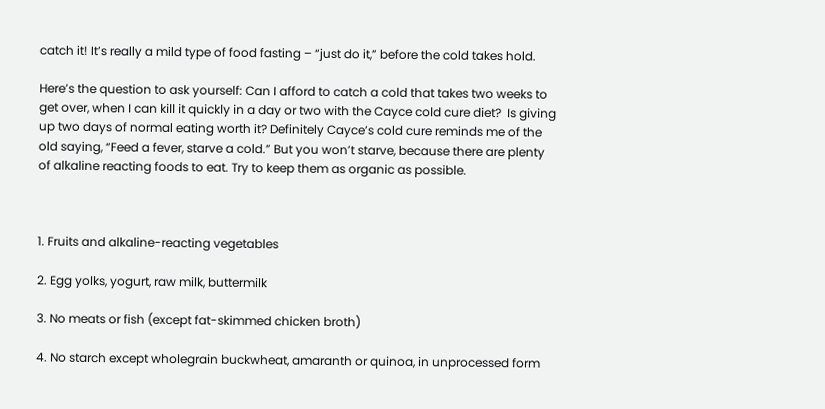catch it! It’s really a mild type of food fasting – “just do it,” before the cold takes hold.

Here’s the question to ask yourself: Can I afford to catch a cold that takes two weeks to get over, when I can kill it quickly in a day or two with the Cayce cold cure diet?  Is giving up two days of normal eating worth it? Definitely Cayce’s cold cure reminds me of the old saying, “Feed a fever, starve a cold.” But you won’t starve, because there are plenty of alkaline reacting foods to eat. Try to keep them as organic as possible.



1. Fruits and alkaline-reacting vegetables

2. Egg yolks, yogurt, raw milk, buttermilk

3. No meats or fish (except fat-skimmed chicken broth)

4. No starch except wholegrain buckwheat, amaranth or quinoa, in unprocessed form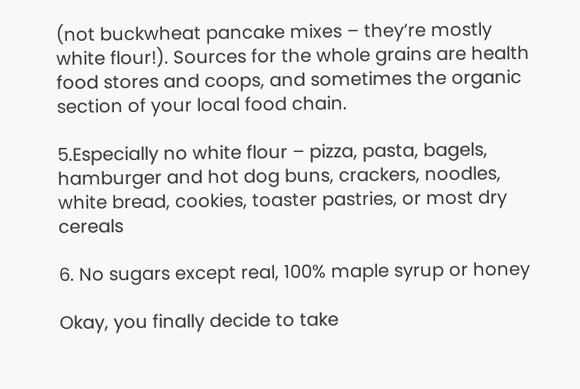(not buckwheat pancake mixes – they’re mostly white flour!). Sources for the whole grains are health food stores and coops, and sometimes the organic section of your local food chain.

5.Especially no white flour – pizza, pasta, bagels, hamburger and hot dog buns, crackers, noodles, white bread, cookies, toaster pastries, or most dry cereals

6. No sugars except real, 100% maple syrup or honey

Okay, you finally decide to take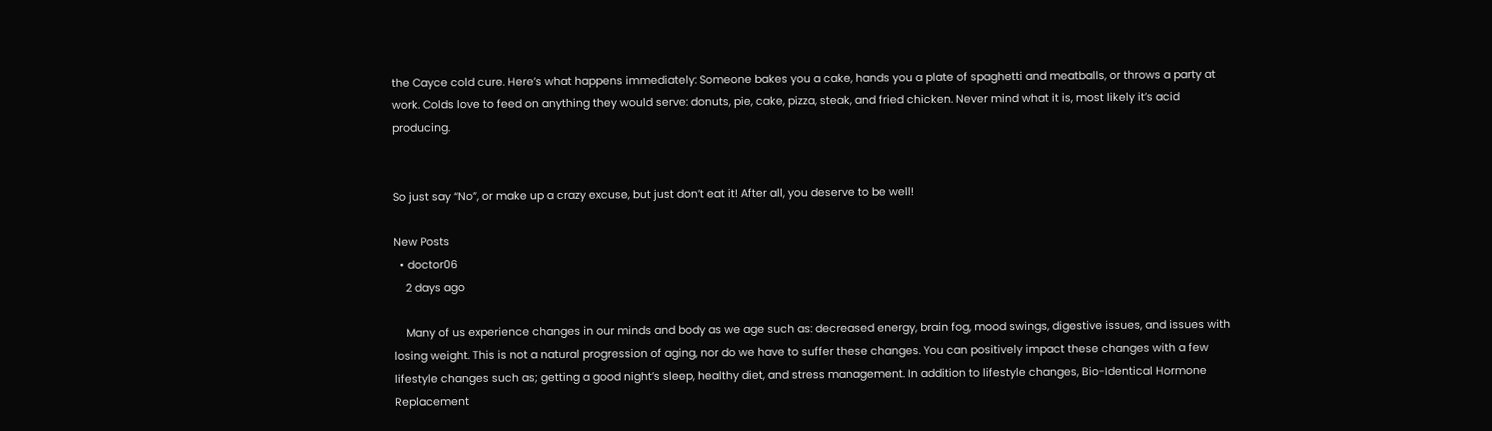the Cayce cold cure. Here’s what happens immediately: Someone bakes you a cake, hands you a plate of spaghetti and meatballs, or throws a party at work. Colds love to feed on anything they would serve: donuts, pie, cake, pizza, steak, and fried chicken. Never mind what it is, most likely it’s acid producing.


So just say “No”, or make up a crazy excuse, but just don’t eat it! After all, you deserve to be well!

New Posts
  • doctor06
    2 days ago

    Many of us experience changes in our minds and body as we age such as: decreased energy, brain fog, mood swings, digestive issues, and issues with losing weight. This is not a natural progression of aging, nor do we have to suffer these changes. You can positively impact these changes with a few lifestyle changes such as; getting a good night’s sleep, healthy diet, and stress management. In addition to lifestyle changes, Bio-Identical Hormone Replacement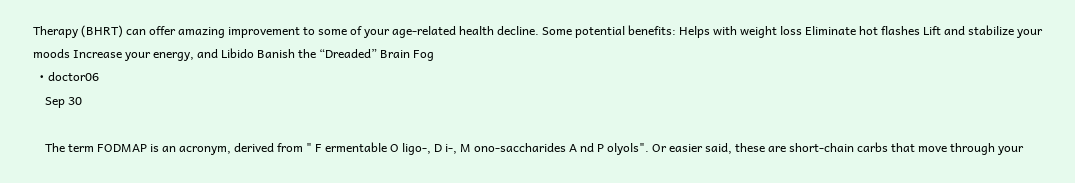Therapy (BHRT) can offer amazing improvement to some of your age-related health decline. Some potential benefits: Helps with weight loss Eliminate hot flashes Lift and stabilize your moods Increase your energy, and Libido Banish the “Dreaded” Brain Fog
  • doctor06
    Sep 30

    The term FODMAP is an acronym, derived from " F ermentable O ligo-, D i-, M ono-saccharides A nd P olyols". Or easier said, these are short-chain carbs that move through your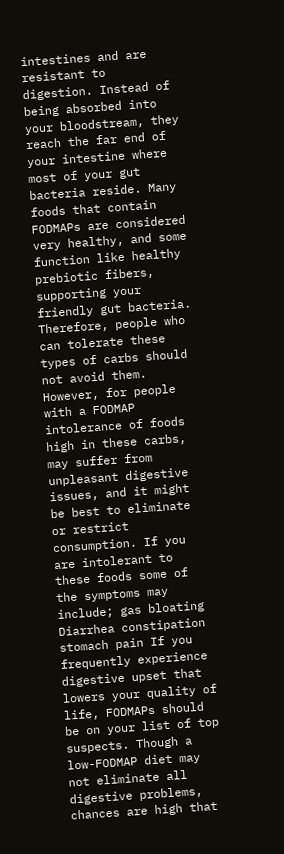intestines and are resistant to digestion. Instead of being absorbed into your bloodstream, they reach the far end of your intestine where most of your gut bacteria reside. Many foods that contain FODMAPs are considered very healthy, and some function like healthy prebiotic fibers, supporting your friendly gut bacteria. Therefore, people who can tolerate these types of carbs should not avoid them. However, for people with a FODMAP intolerance of foods high in these carbs, may suffer from unpleasant digestive issues, and it might be best to eliminate or restrict consumption. If you are intolerant to these foods some of the symptoms may include; gas bloating Diarrhea constipation stomach pain If you frequently experience digestive upset that lowers your quality of life, FODMAPs should be on your list of top suspects. Though a low-FODMAP diet may not eliminate all digestive problems, chances are high that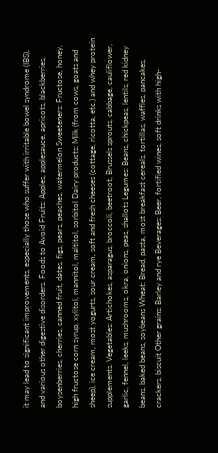it may lead to significant improvements, especially those who suffer with irritable bowel syndrome (IBS), and various other digestive disorders. Foods to Avoid Fruits: Apples, applesauce, apricots, blackberries, boysenberries, cherries, canned fruit, dates, figs, pears, peaches, watermelon Sweeteners: Fructose, honey, high fructose corn syrup, xylitol, mannitol, maltitol, sorbitol Dairy products: Milk (from cows, goats and sheep), ice cream, most yogurts, sour cream, soft and fresh cheeses (cottage, ricotta, etc.) and whey protein supplements. Vegetables: Artichokes, asparagus, broccoli, beetroot, Brussels sprouts, cabbage, cauliflower, garlic, fennel, leeks, mushrooms, okra, onions, peas, shallots Legumes: Beans, chickpeas, lentils, red kidney beans, baked beans, soybeans Wheat: Bread, pasta, most breakfast cereals, tortillas, waffles, pancakes, crackers, biscuit Other grains: Barley and rye Beverages: Beer, fortified wines, soft drinks with high-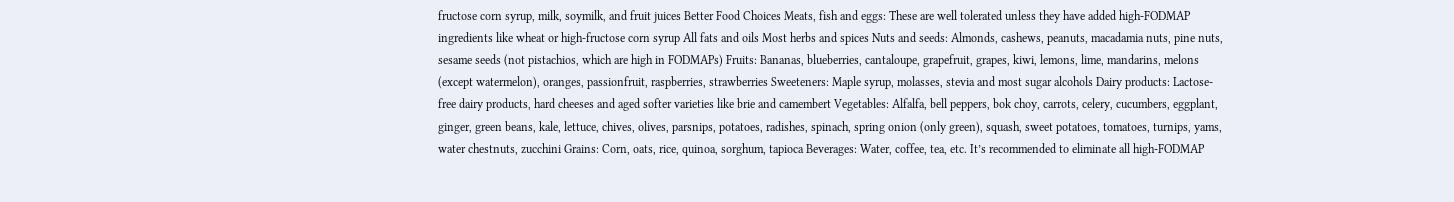fructose corn syrup, milk, soymilk, and fruit juices Better Food Choices Meats, fish and eggs: These are well tolerated unless they have added high-FODMAP ingredients like wheat or high-fructose corn syrup All fats and oils Most herbs and spices Nuts and seeds: Almonds, cashews, peanuts, macadamia nuts, pine nuts, sesame seeds (not pistachios, which are high in FODMAPs) Fruits: Bananas, blueberries, cantaloupe, grapefruit, grapes, kiwi, lemons, lime, mandarins, melons (except watermelon), oranges, passionfruit, raspberries, strawberries Sweeteners: Maple syrup, molasses, stevia and most sugar alcohols Dairy products: Lactose-free dairy products, hard cheeses and aged softer varieties like brie and camembert Vegetables: Alfalfa, bell peppers, bok choy, carrots, celery, cucumbers, eggplant, ginger, green beans, kale, lettuce, chives, olives, parsnips, potatoes, radishes, spinach, spring onion (only green), squash, sweet potatoes, tomatoes, turnips, yams, water chestnuts, zucchini Grains: Corn, oats, rice, quinoa, sorghum, tapioca Beverages: Water, coffee, tea, etc. It’s recommended to eliminate all high-FODMAP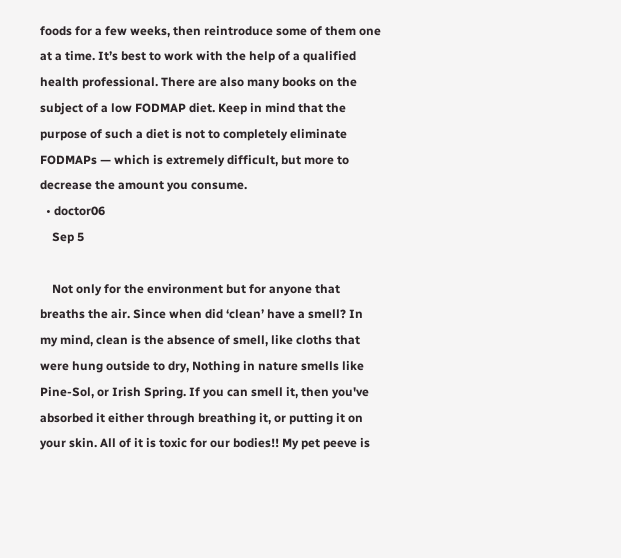foods for a few weeks, then reintroduce some of them one at a time. It’s best to work with the help of a qualified health professional. There are also many books on the subject of a low FODMAP diet. Keep in mind that the purpose of such a diet is not to completely eliminate FODMAPs — which is extremely difficult, but more to decrease the amount you consume.
  • doctor06
    Sep 5

    Not only for the environment but for anyone that breaths the air. Since when did ‘clean’ have a smell? In my mind, clean is the absence of smell, like cloths that were hung outside to dry, Nothing in nature smells like Pine-Sol, or Irish Spring. If you can smell it, then you've absorbed it either through breathing it, or putting it on your skin. All of it is toxic for our bodies!! My pet peeve is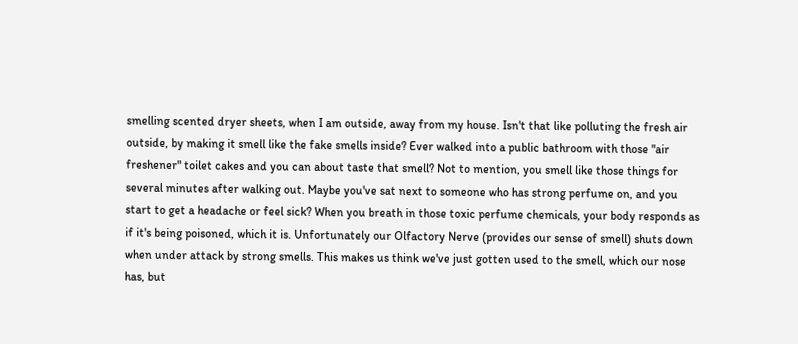smelling scented dryer sheets, when I am outside, away from my house. Isn't that like polluting the fresh air outside, by making it smell like the fake smells inside? Ever walked into a public bathroom with those "air freshener" toilet cakes and you can about taste that smell? Not to mention, you smell like those things for several minutes after walking out. Maybe you've sat next to someone who has strong perfume on, and you start to get a headache or feel sick? When you breath in those toxic perfume chemicals, your body responds as if it's being poisoned, which it is. Unfortunately our Olfactory Nerve (provides our sense of smell) shuts down when under attack by strong smells. This makes us think we've just gotten used to the smell, which our nose has, but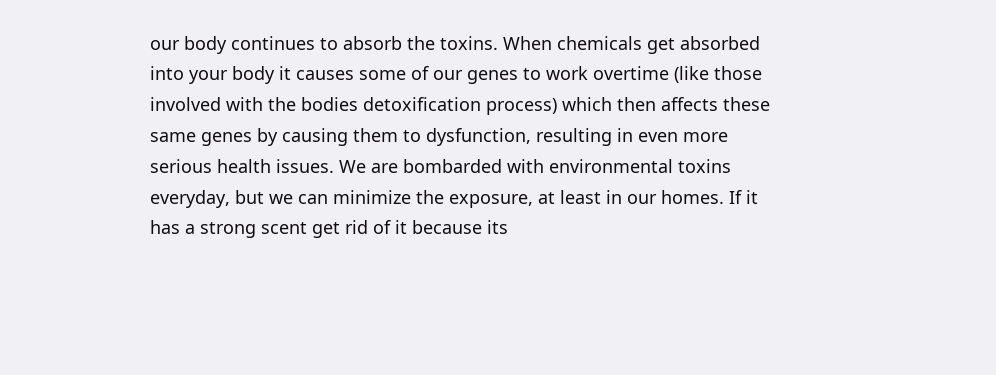our body continues to absorb the toxins. When chemicals get absorbed into your body it causes some of our genes to work overtime (like those involved with the bodies detoxification process) which then affects these same genes by causing them to dysfunction, resulting in even more serious health issues. We are bombarded with environmental toxins everyday, but we can minimize the exposure, at least in our homes. If it has a strong scent get rid of it because its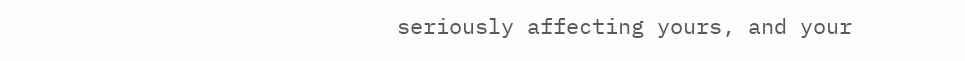seriously affecting yours, and your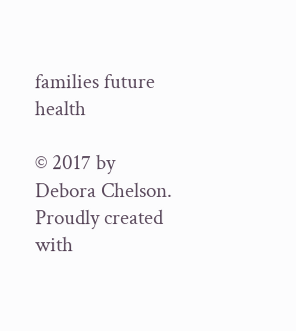families future health

© 2017 by Debora Chelson. Proudly created with